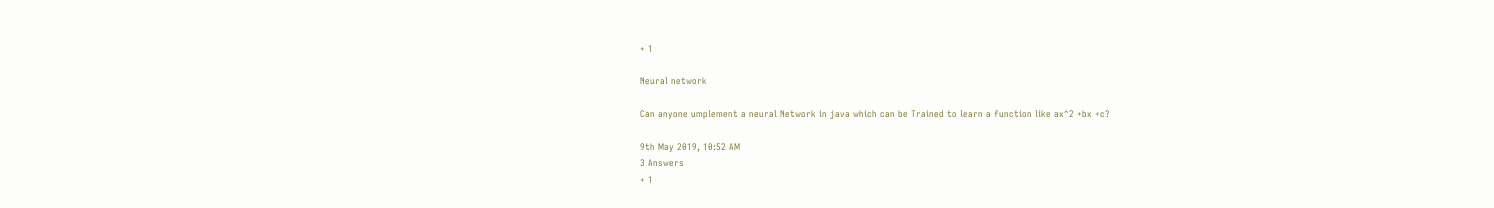+ 1

Neural network

Can anyone umplement a neural Network in java which can be Trained to learn a function like ax^2 +bx +c?

9th May 2019, 10:52 AM
3 Answers
+ 1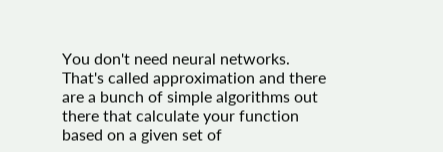You don't need neural networks. That's called approximation and there are a bunch of simple algorithms out there that calculate your function based on a given set of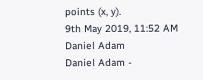points (x, y).
9th May 2019, 11:52 AM
Daniel Adam
Daniel Adam -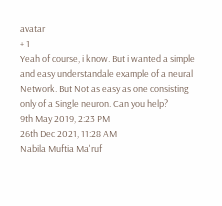avatar
+ 1
Yeah of course, i know. But i wanted a simple and easy understandale example of a neural Network. But Not as easy as one consisting only of a Single neuron. Can you help?
9th May 2019, 2:23 PM
26th Dec 2021, 11:28 AM
Nabila Muftia Ma'ruf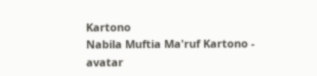Kartono
Nabila Muftia Ma'ruf Kartono - avatar